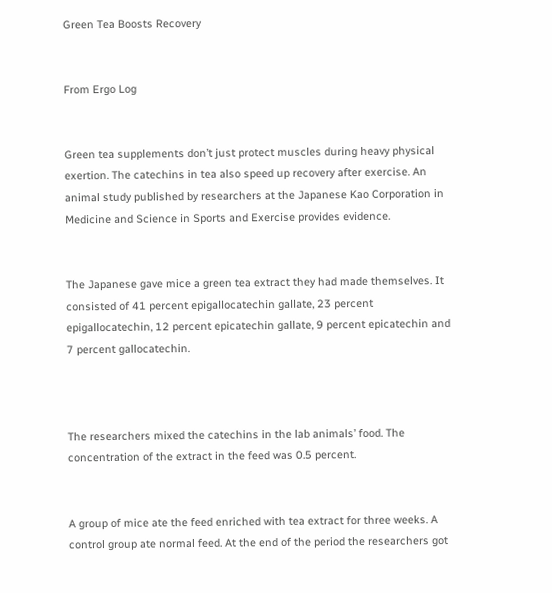Green Tea Boosts Recovery


From Ergo Log


Green tea supplements don’t just protect muscles during heavy physical exertion. The catechins in tea also speed up recovery after exercise. An animal study published by researchers at the Japanese Kao Corporation in Medicine and Science in Sports and Exercise provides evidence.


The Japanese gave mice a green tea extract they had made themselves. It consisted of 41 percent epigallocatechin gallate, 23 percent epigallocatechin, 12 percent epicatechin gallate, 9 percent epicatechin and 7 percent gallocatechin.



The researchers mixed the catechins in the lab animals’ food. The concentration of the extract in the feed was 0.5 percent.


A group of mice ate the feed enriched with tea extract for three weeks. A control group ate normal feed. At the end of the period the researchers got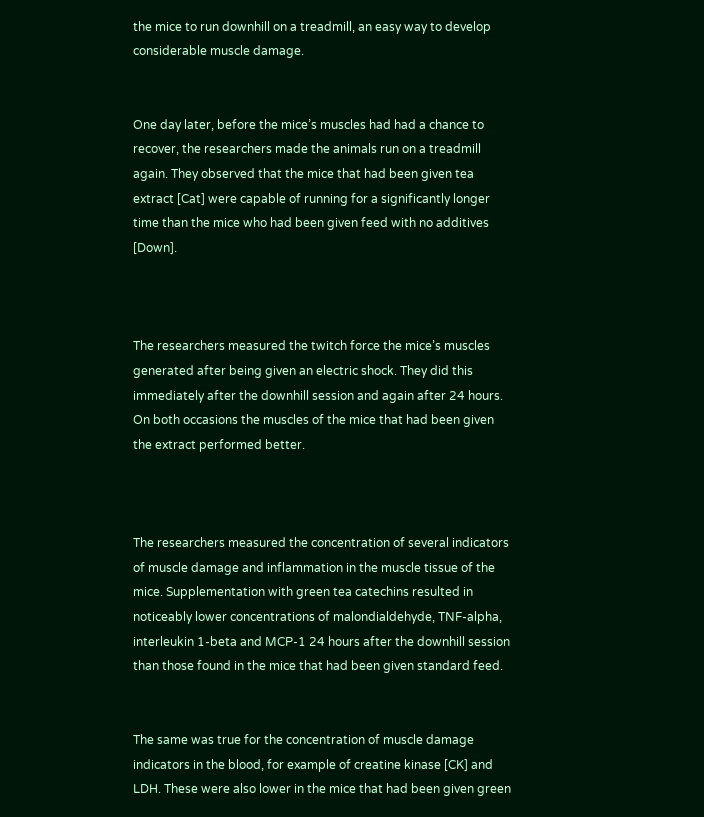the mice to run downhill on a treadmill, an easy way to develop considerable muscle damage.


One day later, before the mice’s muscles had had a chance to recover, the researchers made the animals run on a treadmill again. They observed that the mice that had been given tea extract [Cat] were capable of running for a significantly longer time than the mice who had been given feed with no additives [Down].



The researchers measured the twitch force the mice’s muscles generated after being given an electric shock. They did this immediately after the downhill session and again after 24 hours. On both occasions the muscles of the mice that had been given the extract performed better.



The researchers measured the concentration of several indicators of muscle damage and inflammation in the muscle tissue of the mice. Supplementation with green tea catechins resulted in noticeably lower concentrations of malondialdehyde, TNF-alpha, interleukin 1-beta and MCP-1 24 hours after the downhill session than those found in the mice that had been given standard feed.


The same was true for the concentration of muscle damage indicators in the blood, for example of creatine kinase [CK] and LDH. These were also lower in the mice that had been given green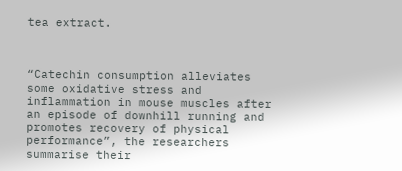tea extract.



“Catechin consumption alleviates some oxidative stress and inflammation in mouse muscles after an episode of downhill running and promotes recovery of physical performance”, the researchers summarise their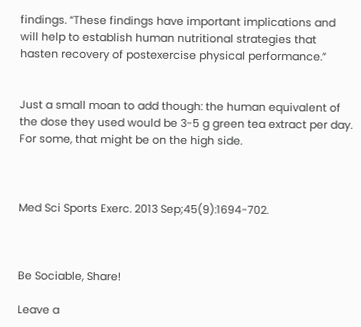findings. “These findings have important implications and will help to establish human nutritional strategies that hasten recovery of postexercise physical performance.”


Just a small moan to add though: the human equivalent of the dose they used would be 3-5 g green tea extract per day. For some, that might be on the high side.



Med Sci Sports Exerc. 2013 Sep;45(9):1694-702.



Be Sociable, Share!

Leave a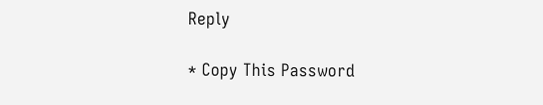Reply

* Copy This Password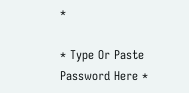*

* Type Or Paste Password Here *